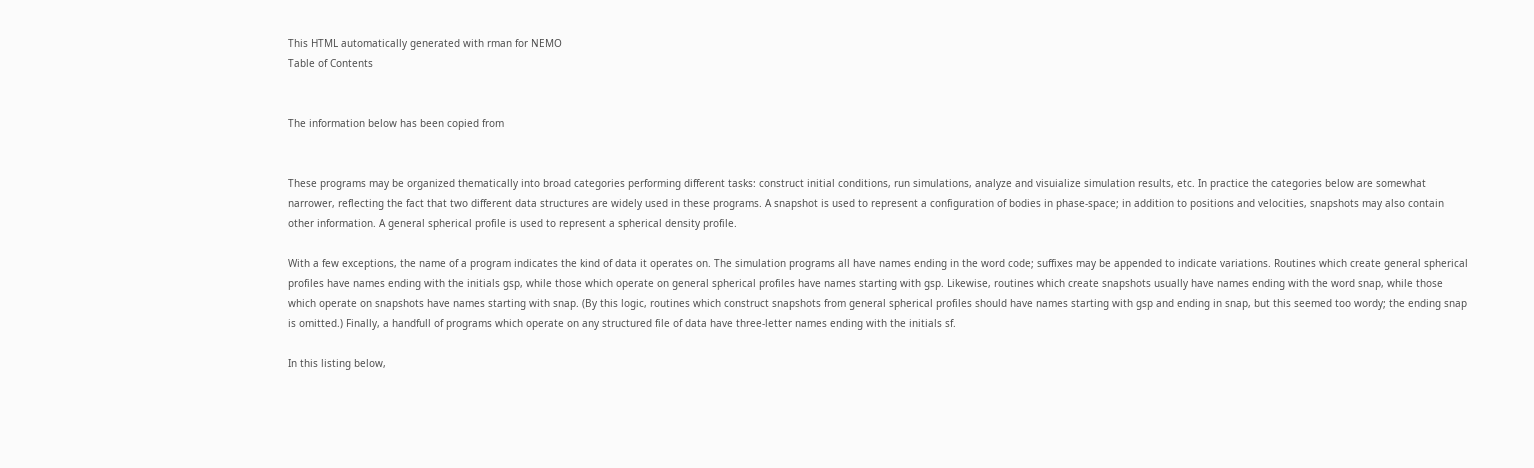This HTML automatically generated with rman for NEMO
Table of Contents


The information below has been copied from


These programs may be organized thematically into broad categories performing different tasks: construct initial conditions, run simulations, analyze and visuialize simulation results, etc. In practice the categories below are somewhat narrower, reflecting the fact that two different data structures are widely used in these programs. A snapshot is used to represent a configuration of bodies in phase-space; in addition to positions and velocities, snapshots may also contain other information. A general spherical profile is used to represent a spherical density profile.

With a few exceptions, the name of a program indicates the kind of data it operates on. The simulation programs all have names ending in the word code; suffixes may be appended to indicate variations. Routines which create general spherical profiles have names ending with the initials gsp, while those which operate on general spherical profiles have names starting with gsp. Likewise, routines which create snapshots usually have names ending with the word snap, while those which operate on snapshots have names starting with snap. (By this logic, routines which construct snapshots from general spherical profiles should have names starting with gsp and ending in snap, but this seemed too wordy; the ending snap is omitted.) Finally, a handfull of programs which operate on any structured file of data have three-letter names ending with the initials sf.

In this listing below,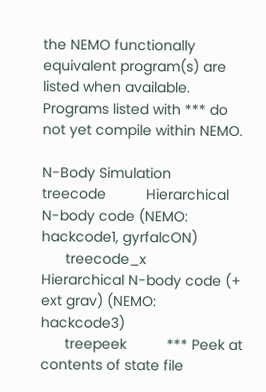the NEMO functionally equivalent program(s) are listed when available. Programs listed with *** do not yet compile within NEMO.

N-Body Simulation      treecode          Hierarchical N-body code (NEMO: hackcode1, gyrfalcON)
      treecode_x          Hierarchical N-body code (+ ext grav) (NEMO: hackcode3)
      treepeek          *** Peek at contents of state file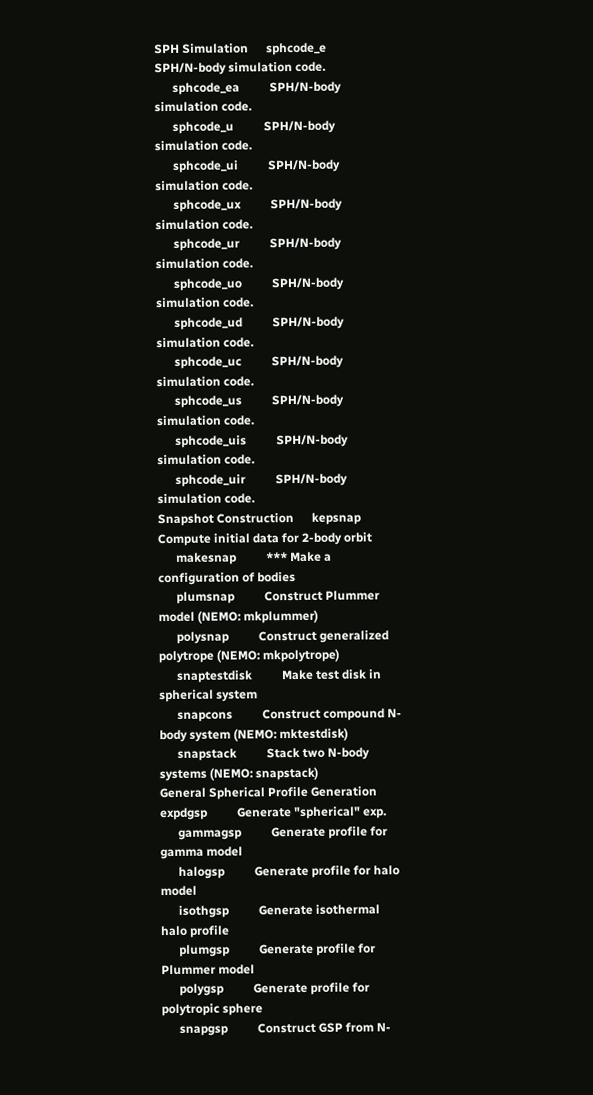SPH Simulation      sphcode_e          SPH/N-body simulation code.
      sphcode_ea          SPH/N-body simulation code.
      sphcode_u          SPH/N-body simulation code.
      sphcode_ui          SPH/N-body simulation code.
      sphcode_ux          SPH/N-body simulation code.
      sphcode_ur          SPH/N-body simulation code.
      sphcode_uo          SPH/N-body simulation code.
      sphcode_ud          SPH/N-body simulation code.
      sphcode_uc          SPH/N-body simulation code.
      sphcode_us          SPH/N-body simulation code.
      sphcode_uis          SPH/N-body simulation code.
      sphcode_uir          SPH/N-body simulation code.
Snapshot Construction      kepsnap           Compute initial data for 2-body orbit
      makesnap          *** Make a configuration of bodies
      plumsnap          Construct Plummer model (NEMO: mkplummer)
      polysnap          Construct generalized polytrope (NEMO: mkpolytrope)
      snaptestdisk          Make test disk in spherical system
      snapcons          Construct compound N-body system (NEMO: mktestdisk)
      snapstack          Stack two N-body systems (NEMO: snapstack)
General Spherical Profile Generation      expdgsp          Generate "spherical" exp.
      gammagsp          Generate profile for gamma model
      halogsp          Generate profile for halo model
      isothgsp          Generate isothermal halo profile
      plumgsp          Generate profile for Plummer model
      polygsp          Generate profile for polytropic sphere
      snapgsp          Construct GSP from N-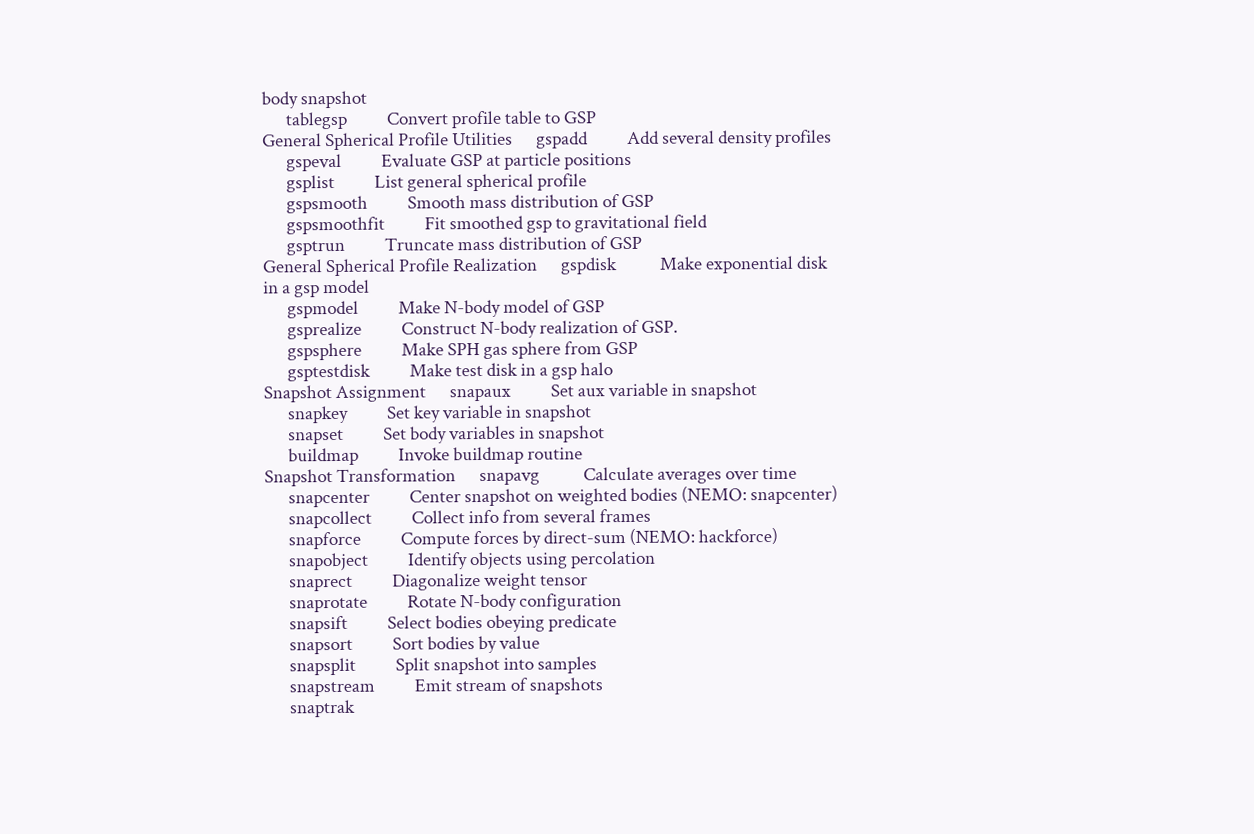body snapshot
      tablegsp          Convert profile table to GSP
General Spherical Profile Utilities      gspadd          Add several density profiles
      gspeval          Evaluate GSP at particle positions
      gsplist          List general spherical profile
      gspsmooth          Smooth mass distribution of GSP
      gspsmoothfit          Fit smoothed gsp to gravitational field
      gsptrun          Truncate mass distribution of GSP
General Spherical Profile Realization      gspdisk           Make exponential disk
in a gsp model
      gspmodel          Make N-body model of GSP
      gsprealize          Construct N-body realization of GSP.
      gspsphere          Make SPH gas sphere from GSP
      gsptestdisk          Make test disk in a gsp halo
Snapshot Assignment      snapaux          Set aux variable in snapshot
      snapkey          Set key variable in snapshot
      snapset          Set body variables in snapshot
      buildmap          Invoke buildmap routine
Snapshot Transformation      snapavg           Calculate averages over time
      snapcenter          Center snapshot on weighted bodies (NEMO: snapcenter)
      snapcollect          Collect info from several frames
      snapforce          Compute forces by direct-sum (NEMO: hackforce)
      snapobject          Identify objects using percolation
      snaprect          Diagonalize weight tensor
      snaprotate          Rotate N-body configuration
      snapsift          Select bodies obeying predicate
      snapsort          Sort bodies by value
      snapsplit          Split snapshot into samples
      snapstream          Emit stream of snapshots
      snaptrak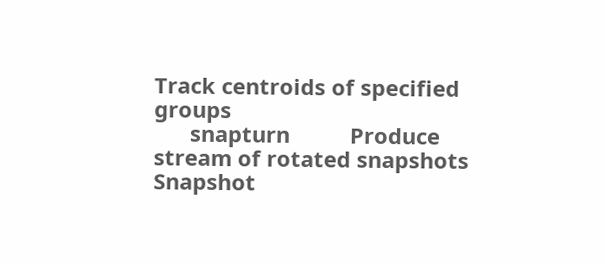Track centroids of specified groups
      snapturn          Produce stream of rotated snapshots
Snapshot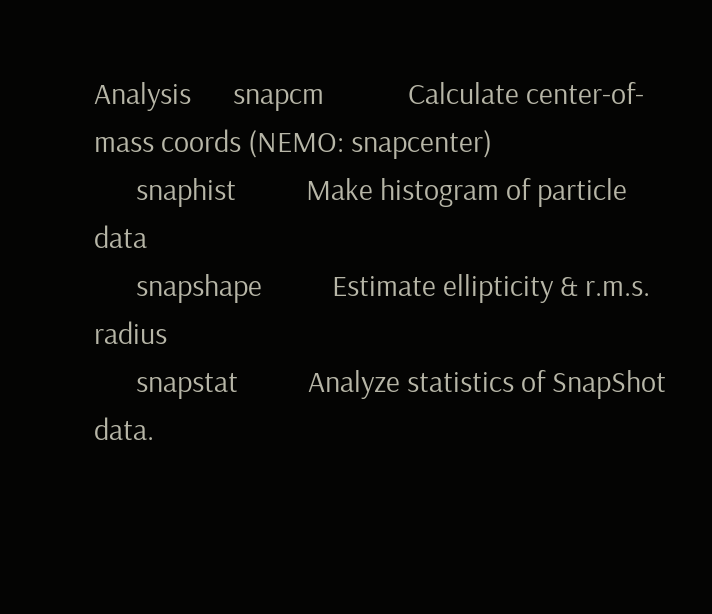Analysis      snapcm            Calculate center-of-mass coords (NEMO: snapcenter)
      snaphist          Make histogram of particle data
      snapshape          Estimate ellipticity & r.m.s. radius
      snapstat          Analyze statistics of SnapShot data.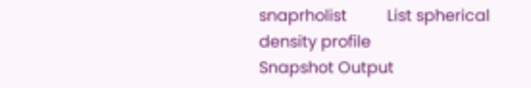snaprholist          List spherical density profile
Snapshot Output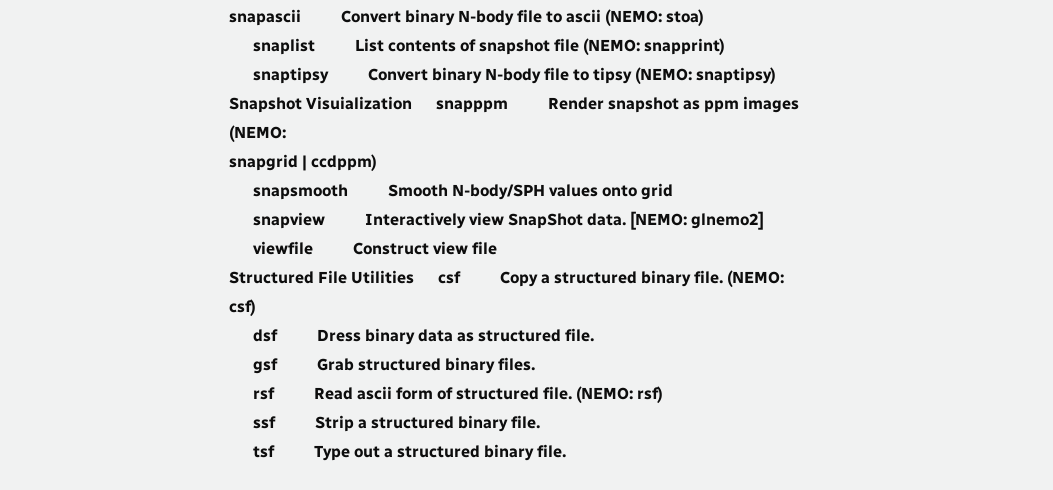snapascii          Convert binary N-body file to ascii (NEMO: stoa)
      snaplist          List contents of snapshot file (NEMO: snapprint)
      snaptipsy          Convert binary N-body file to tipsy (NEMO: snaptipsy)
Snapshot Visuialization      snapppm          Render snapshot as ppm images (NEMO:
snapgrid | ccdppm)
      snapsmooth          Smooth N-body/SPH values onto grid
      snapview          Interactively view SnapShot data. [NEMO: glnemo2]
      viewfile          Construct view file
Structured File Utilities      csf          Copy a structured binary file. (NEMO: csf)
      dsf          Dress binary data as structured file.
      gsf          Grab structured binary files.
      rsf          Read ascii form of structured file. (NEMO: rsf)
      ssf          Strip a structured binary file.
      tsf          Type out a structured binary file.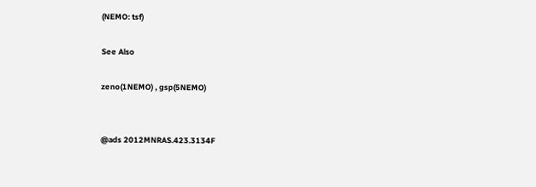(NEMO: tsf)

See Also

zeno(1NEMO) , gsp(5NEMO)


@ads 2012MNRAS.423.3134F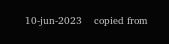10-jun-2023    copied from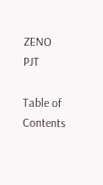ZENO    PJT

Table of Contents